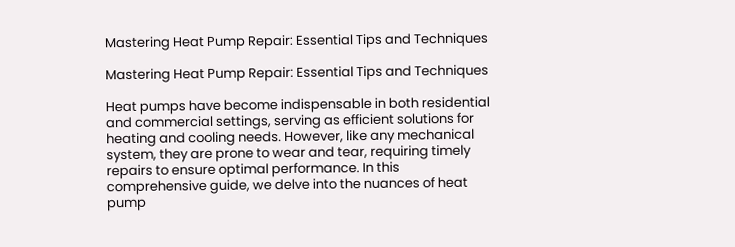Mastering Heat Pump Repair: Essential Tips and Techniques

Mastering Heat Pump Repair: Essential Tips and Techniques

Heat pumps have become indispensable in both residential and commercial settings, serving as efficient solutions for heating and cooling needs. However, like any mechanical system, they are prone to wear and tear, requiring timely repairs to ensure optimal performance. In this comprehensive guide, we delve into the nuances of heat pump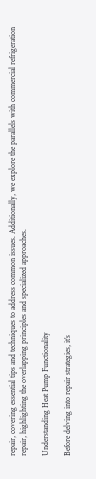repair, covering essential tips and techniques to address common issues. Additionally, we explore the parallels with commercial refrigeration repair, highlighting the overlapping principles and specialized approaches.

Understanding Heat Pump Functionality

Before delving into repair strategies, it’s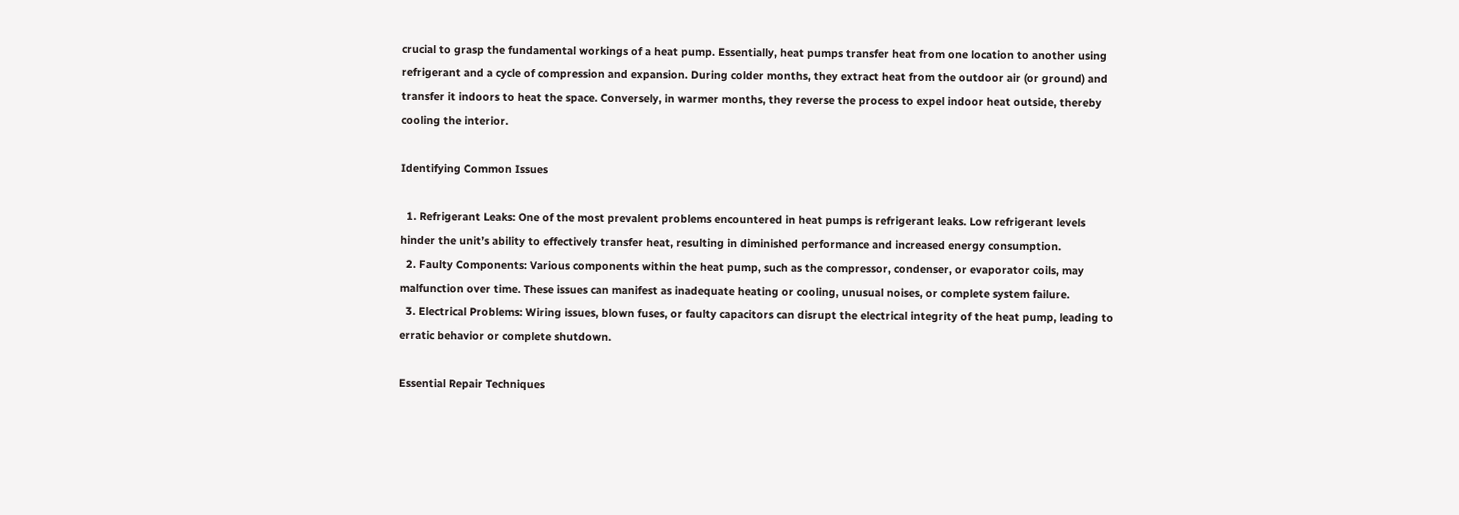crucial to grasp the fundamental workings of a heat pump. Essentially, heat pumps transfer heat from one location to another using refrigerant and a cycle of compression and expansion. During colder months, they extract heat from the outdoor air (or ground) and transfer it indoors to heat the space. Conversely, in warmer months, they reverse the process to expel indoor heat outside, thereby cooling the interior.

Identifying Common Issues

  1. Refrigerant Leaks: One of the most prevalent problems encountered in heat pumps is refrigerant leaks. Low refrigerant levels hinder the unit’s ability to effectively transfer heat, resulting in diminished performance and increased energy consumption.
  2. Faulty Components: Various components within the heat pump, such as the compressor, condenser, or evaporator coils, may malfunction over time. These issues can manifest as inadequate heating or cooling, unusual noises, or complete system failure.
  3. Electrical Problems: Wiring issues, blown fuses, or faulty capacitors can disrupt the electrical integrity of the heat pump, leading to erratic behavior or complete shutdown.

Essential Repair Techniques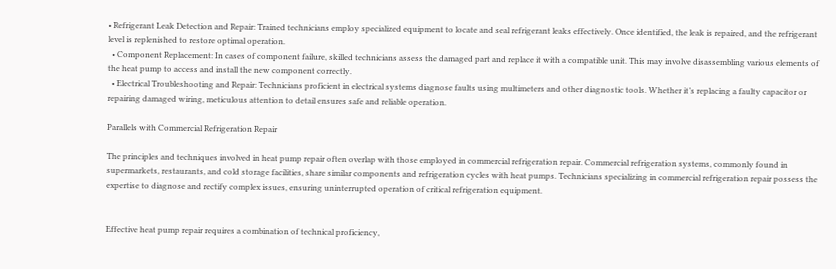• Refrigerant Leak Detection and Repair: Trained technicians employ specialized equipment to locate and seal refrigerant leaks effectively. Once identified, the leak is repaired, and the refrigerant level is replenished to restore optimal operation.
  • Component Replacement: In cases of component failure, skilled technicians assess the damaged part and replace it with a compatible unit. This may involve disassembling various elements of the heat pump to access and install the new component correctly.
  • Electrical Troubleshooting and Repair: Technicians proficient in electrical systems diagnose faults using multimeters and other diagnostic tools. Whether it’s replacing a faulty capacitor or repairing damaged wiring, meticulous attention to detail ensures safe and reliable operation.

Parallels with Commercial Refrigeration Repair

The principles and techniques involved in heat pump repair often overlap with those employed in commercial refrigeration repair. Commercial refrigeration systems, commonly found in supermarkets, restaurants, and cold storage facilities, share similar components and refrigeration cycles with heat pumps. Technicians specializing in commercial refrigeration repair possess the expertise to diagnose and rectify complex issues, ensuring uninterrupted operation of critical refrigeration equipment.


Effective heat pump repair requires a combination of technical proficiency,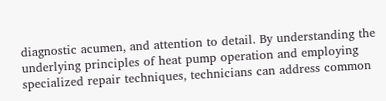diagnostic acumen, and attention to detail. By understanding the underlying principles of heat pump operation and employing specialized repair techniques, technicians can address common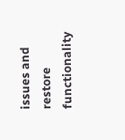issues and restore functionality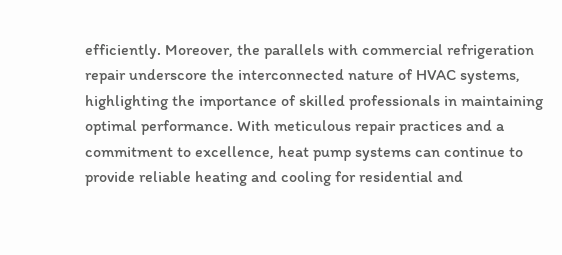efficiently. Moreover, the parallels with commercial refrigeration repair underscore the interconnected nature of HVAC systems, highlighting the importance of skilled professionals in maintaining optimal performance. With meticulous repair practices and a commitment to excellence, heat pump systems can continue to provide reliable heating and cooling for residential and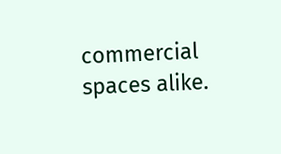commercial spaces alike.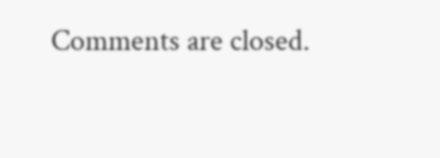Comments are closed.